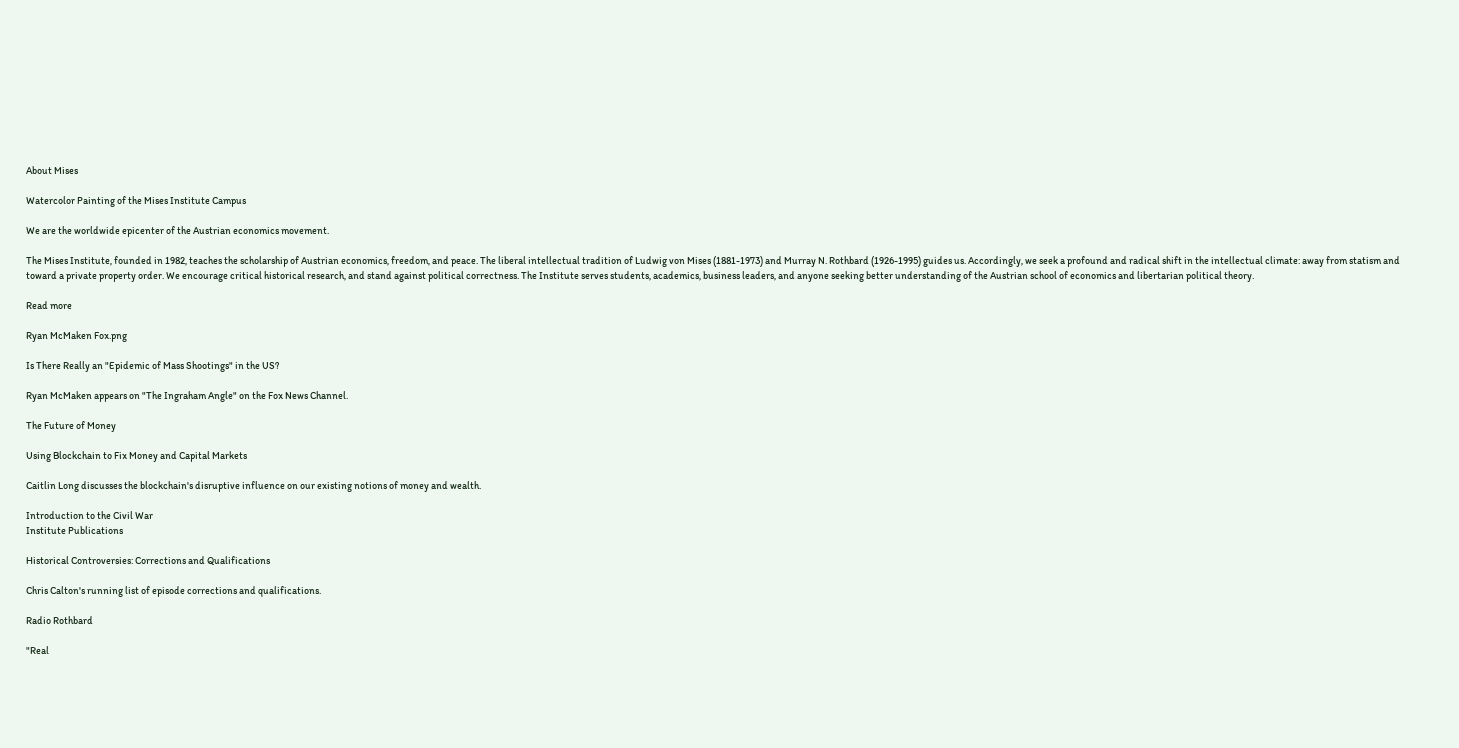About Mises

Watercolor Painting of the Mises Institute Campus

We are the worldwide epicenter of the Austrian economics movement.

The Mises Institute, founded in 1982, teaches the scholarship of Austrian economics, freedom, and peace. The liberal intellectual tradition of Ludwig von Mises (1881-1973) and Murray N. Rothbard (1926-1995) guides us. Accordingly, we seek a profound and radical shift in the intellectual climate: away from statism and toward a private property order. We encourage critical historical research, and stand against political correctness. The Institute serves students, academics, business leaders, and anyone seeking better understanding of the Austrian school of economics and libertarian political theory.

Read more

Ryan McMaken Fox.png

Is There Really an "Epidemic of Mass Shootings" in the US?

Ryan McMaken appears on "The Ingraham Angle" on the Fox News Channel.

The Future of Money

Using Blockchain to Fix Money and Capital Markets

Caitlin Long discusses the blockchain's disruptive influence on our existing notions of money and wealth.

Introduction to the Civil War
Institute Publications

Historical Controversies: Corrections and Qualifications

Chris Calton's running list of episode corrections and qualifications.

Radio Rothbard

"Real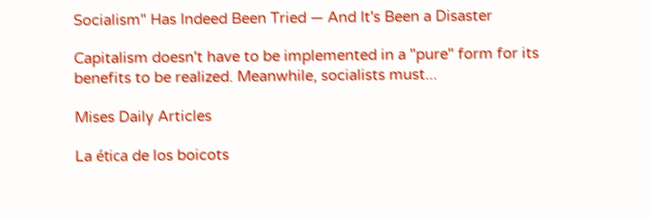Socialism" Has Indeed Been Tried — And It's Been a Disaster

Capitalism doesn't have to be implemented in a "pure" form for its benefits to be realized. Meanwhile, socialists must...

Mises Daily Articles

La ética de los boicots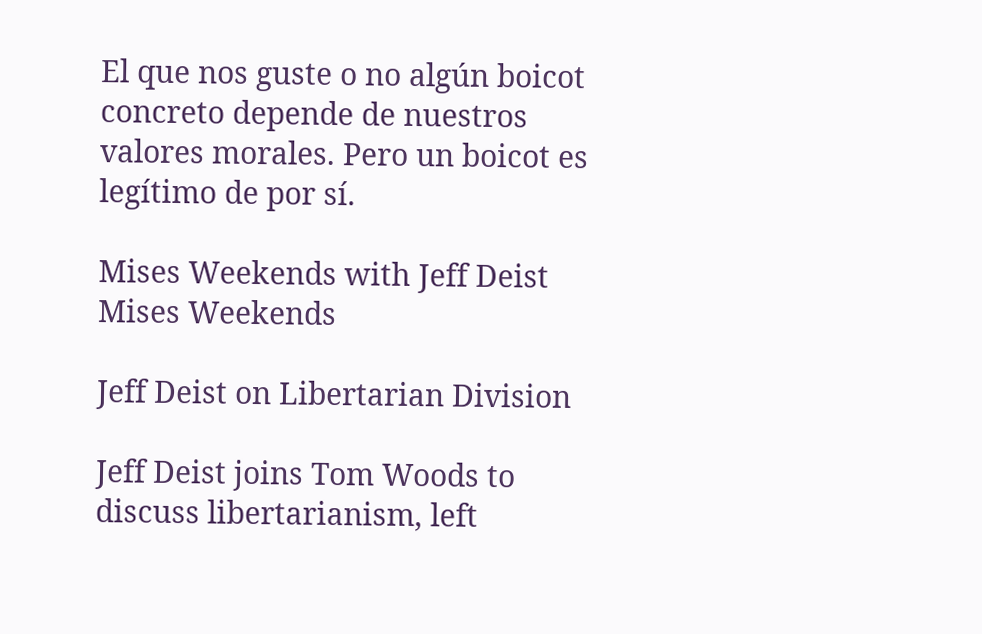El que nos guste o no algún boicot concreto depende de nuestros valores morales. Pero un boicot es legítimo de por sí.

Mises Weekends with Jeff Deist
Mises Weekends

Jeff Deist on Libertarian Division

Jeff Deist joins Tom Woods to discuss libertarianism, left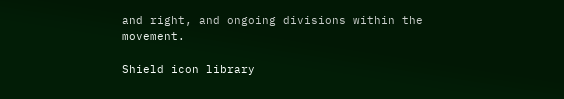and right, and ongoing divisions within the movement.

Shield icon library